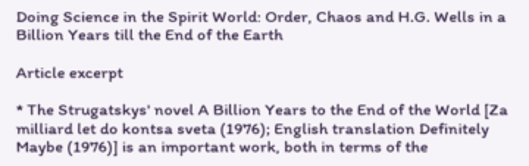Doing Science in the Spirit World: Order, Chaos and H.G. Wells in a Billion Years till the End of the Earth

Article excerpt

* The Strugatskys' novel A Billion Years to the End of the World [Za milliard let do kontsa sveta (1976); English translation Definitely Maybe (1976)] is an important work, both in terms of the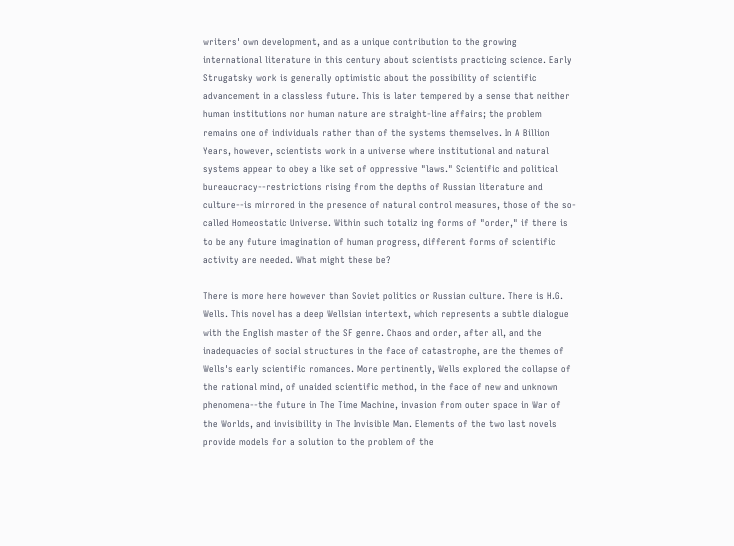writers' own development, and as a unique contribution to the growing international literature in this century about scientists practicing science. Early Strugatsky work is generally optimistic about the possibility of scientific advancement in a classless future. This is later tempered by a sense that neither human institutions nor human nature are straight-line affairs; the problem remains one of individuals rather than of the systems themselves. In A Billion Years, however, scientists work in a universe where institutional and natural systems appear to obey a like set of oppressive "laws." Scientific and political bureaucracy--restrictions rising from the depths of Russian literature and culture--is mirrored in the presence of natural control measures, those of the so-called Homeostatic Universe. Within such totaliz ing forms of "order," if there is to be any future imagination of human progress, different forms of scientific activity are needed. What might these be?

There is more here however than Soviet politics or Russian culture. There is H.G. Wells. This novel has a deep Wellsian intertext, which represents a subtle dialogue with the English master of the SF genre. Chaos and order, after all, and the inadequacies of social structures in the face of catastrophe, are the themes of Wells's early scientific romances. More pertinently, Wells explored the collapse of the rational mind, of unaided scientific method, in the face of new and unknown phenomena--the future in The Time Machine, invasion from outer space in War of the Worlds, and invisibility in The Invisible Man. Elements of the two last novels provide models for a solution to the problem of the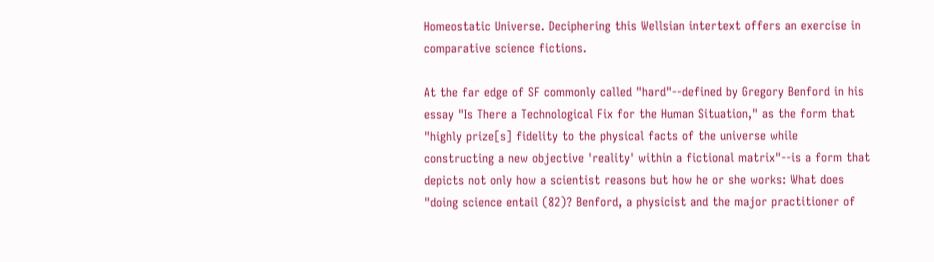Homeostatic Universe. Deciphering this Wellsian intertext offers an exercise in comparative science fictions.

At the far edge of SF commonly called "hard"--defined by Gregory Benford in his essay "Is There a Technological Fix for the Human Situation," as the form that "highly prize[s] fidelity to the physical facts of the universe while constructing a new objective 'reality' within a fictional matrix"--is a form that depicts not only how a scientist reasons but how he or she works: What does "doing science entail (82)? Benford, a physicist and the major practitioner of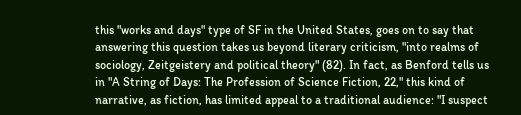this "works and days" type of SF in the United States, goes on to say that answering this question takes us beyond literary criticism, "into realms of sociology, Zeitgeistery and political theory" (82). In fact, as Benford tells us in "A String of Days: The Profession of Science Fiction, 22," this kind of narrative, as fiction, has limited appeal to a traditional audience: "I suspect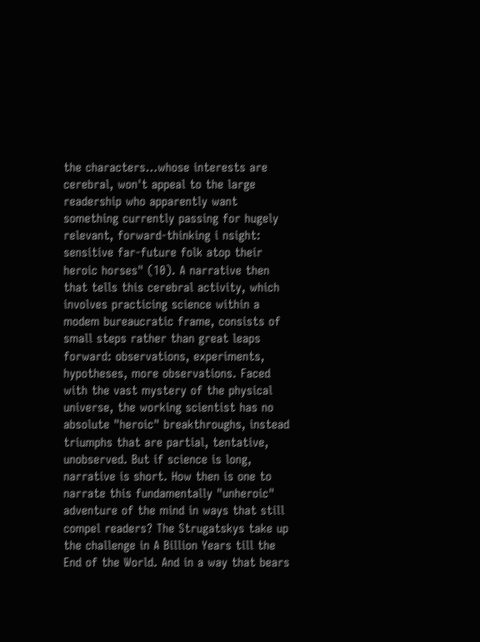the characters...whose interests are cerebral, won't appeal to the large readership who apparently want something currently passing for hugely relevant, forward-thinking i nsight: sensitive far-future folk atop their heroic horses" (10). A narrative then that tells this cerebral activity, which involves practicing science within a modem bureaucratic frame, consists of small steps rather than great leaps forward: observations, experiments, hypotheses, more observations. Faced with the vast mystery of the physical universe, the working scientist has no absolute "heroic" breakthroughs, instead triumphs that are partial, tentative, unobserved. But if science is long, narrative is short. How then is one to narrate this fundamentally "unheroic" adventure of the mind in ways that still compel readers? The Strugatskys take up the challenge in A Billion Years till the End of the World. And in a way that bears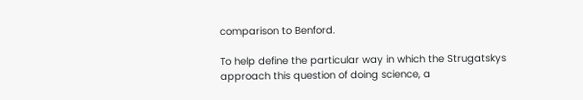comparison to Benford.

To help define the particular way in which the Strugatskys approach this question of doing science, a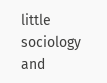little sociology and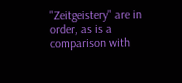"Zeitgeistery" are in order, as is a comparison with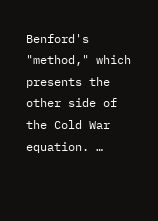Benford's "method," which presents the other side of the Cold War equation. …